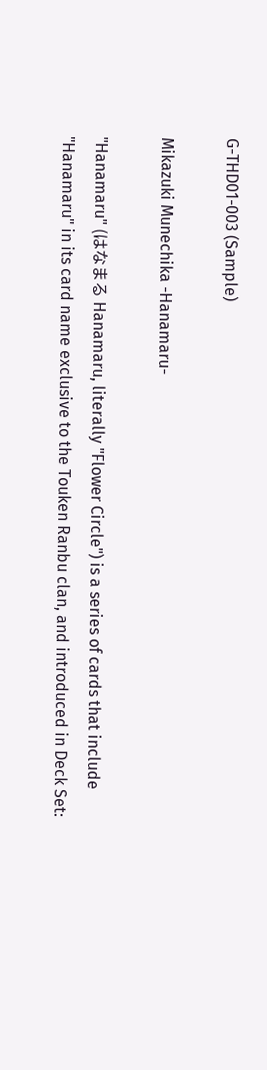G-THD01-003 (Sample)

Mikazuki Munechika -Hanamaru-

"Hanamaru" (はなまる Hanamaru, literally "Flower Circle") is a series of cards that include "Hanamaru" in its card name exclusive to the Touken Ranbu clan, and introduced in Deck Set: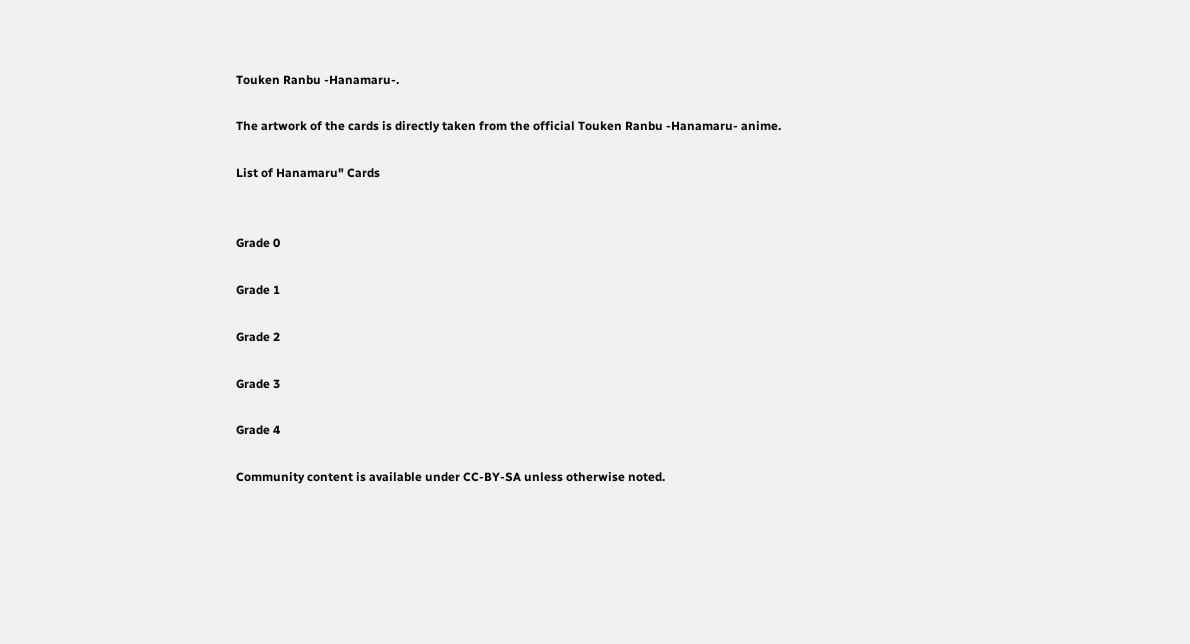Touken Ranbu -Hanamaru-.

The artwork of the cards is directly taken from the official Touken Ranbu -Hanamaru- anime.

List of Hanamaru" Cards


Grade 0

Grade 1

Grade 2

Grade 3

Grade 4

Community content is available under CC-BY-SA unless otherwise noted.